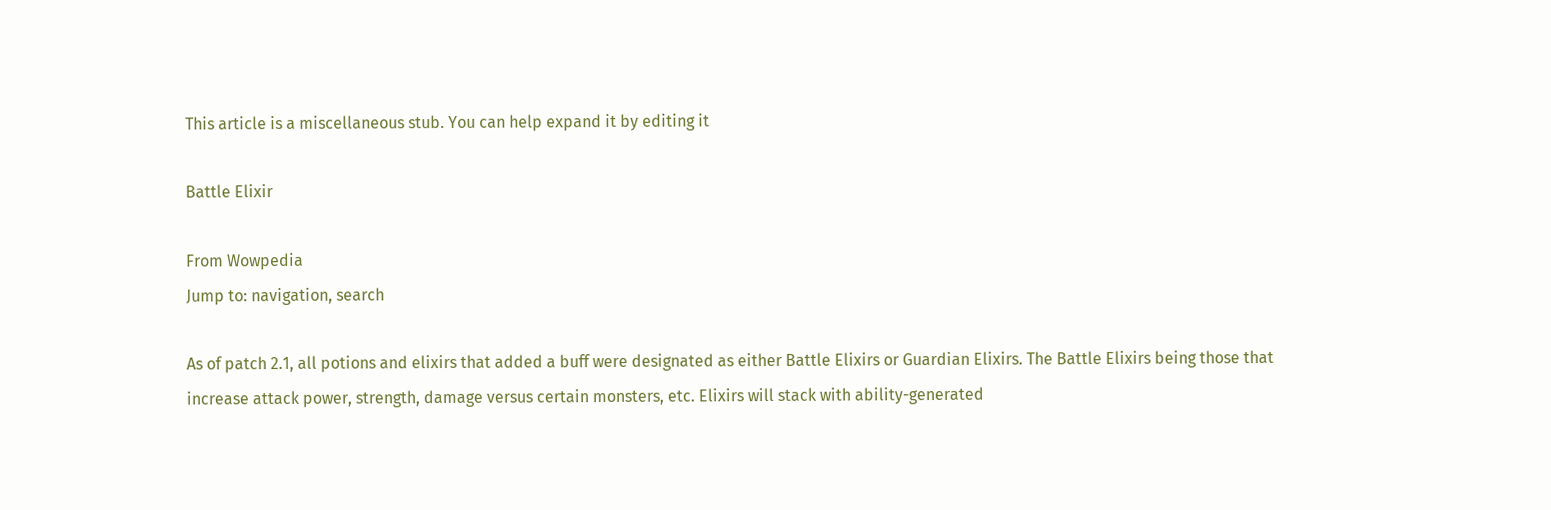This article is a miscellaneous stub. You can help expand it by editing it

Battle Elixir

From Wowpedia
Jump to: navigation, search

As of patch 2.1, all potions and elixirs that added a buff were designated as either Battle Elixirs or Guardian Elixirs. The Battle Elixirs being those that increase attack power, strength, damage versus certain monsters, etc. Elixirs will stack with ability-generated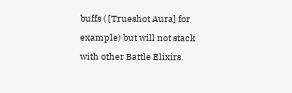buffs ( [Trueshot Aura] for example) but will not stack with other Battle Elixirs.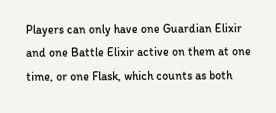Players can only have one Guardian Elixir and one Battle Elixir active on them at one time, or one Flask, which counts as both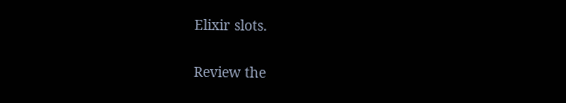Elixir slots.

Review the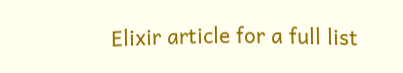Elixir article for a full list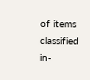of items classified in-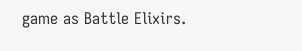game as Battle Elixirs.